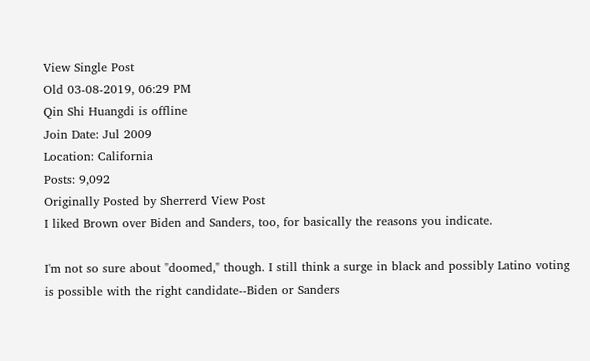View Single Post
Old 03-08-2019, 06:29 PM
Qin Shi Huangdi is offline
Join Date: Jul 2009
Location: California
Posts: 9,092
Originally Posted by Sherrerd View Post
I liked Brown over Biden and Sanders, too, for basically the reasons you indicate.

I'm not so sure about "doomed," though. I still think a surge in black and possibly Latino voting is possible with the right candidate--Biden or Sanders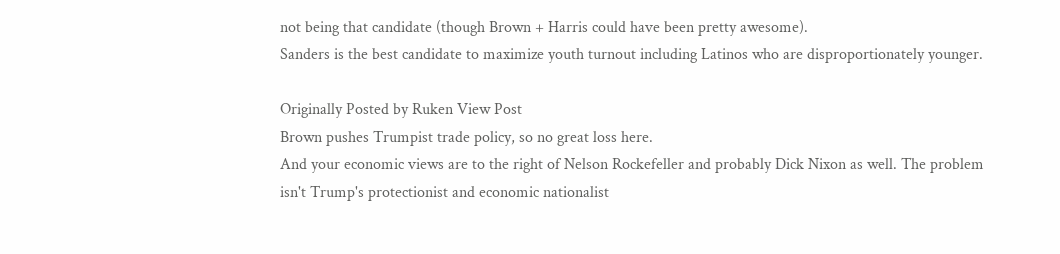not being that candidate (though Brown + Harris could have been pretty awesome).
Sanders is the best candidate to maximize youth turnout including Latinos who are disproportionately younger.

Originally Posted by Ruken View Post
Brown pushes Trumpist trade policy, so no great loss here.
And your economic views are to the right of Nelson Rockefeller and probably Dick Nixon as well. The problem isn't Trump's protectionist and economic nationalist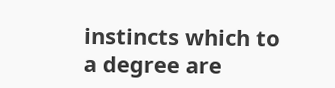instincts which to a degree are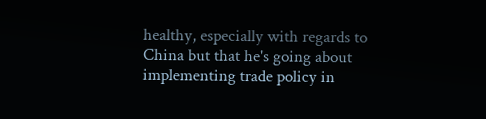healthy, especially with regards to China but that he's going about implementing trade policy in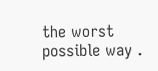the worst possible way .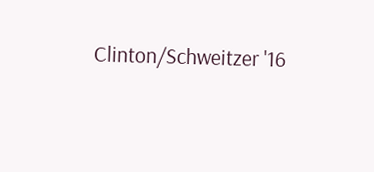Clinton/Schweitzer '16